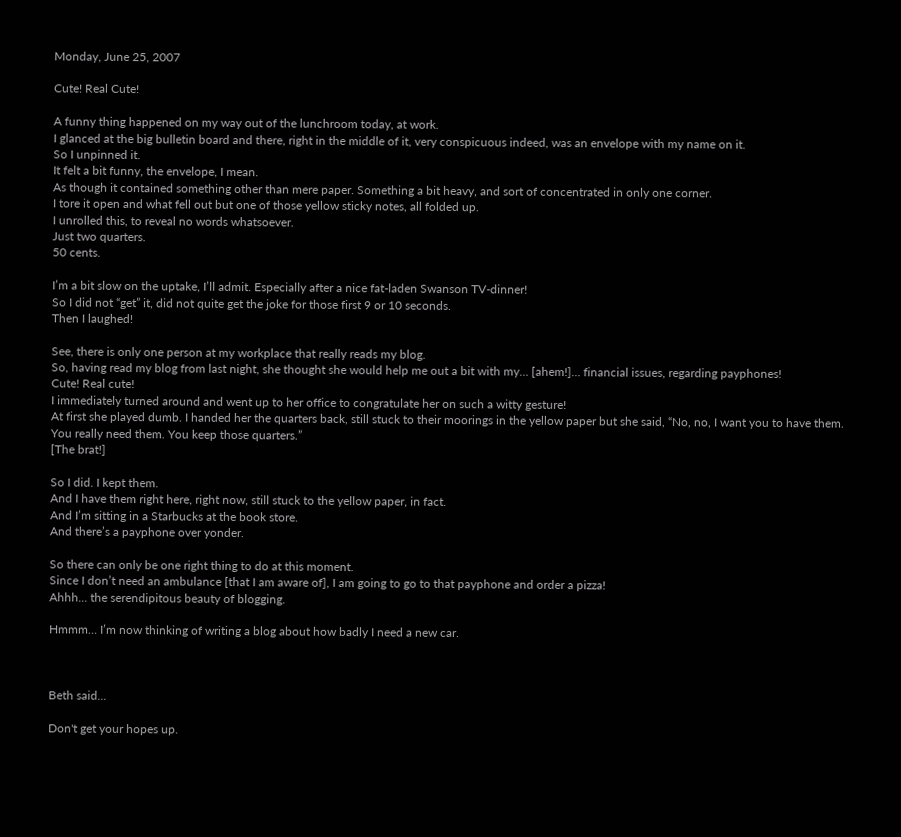Monday, June 25, 2007

Cute! Real Cute!

A funny thing happened on my way out of the lunchroom today, at work.
I glanced at the big bulletin board and there, right in the middle of it, very conspicuous indeed, was an envelope with my name on it.
So I unpinned it.
It felt a bit funny, the envelope, I mean.
As though it contained something other than mere paper. Something a bit heavy, and sort of concentrated in only one corner.
I tore it open and what fell out but one of those yellow sticky notes, all folded up.
I unrolled this, to reveal no words whatsoever.
Just two quarters.
50 cents.

I’m a bit slow on the uptake, I’ll admit. Especially after a nice fat-laden Swanson TV-dinner!
So I did not “get” it, did not quite get the joke for those first 9 or 10 seconds.
Then I laughed!

See, there is only one person at my workplace that really reads my blog.
So, having read my blog from last night, she thought she would help me out a bit with my… [ahem!]… financial issues, regarding payphones!
Cute! Real cute!
I immediately turned around and went up to her office to congratulate her on such a witty gesture!
At first she played dumb. I handed her the quarters back, still stuck to their moorings in the yellow paper but she said, “No, no, I want you to have them. You really need them. You keep those quarters.”
[The brat!]

So I did. I kept them.
And I have them right here, right now, still stuck to the yellow paper, in fact.
And I’m sitting in a Starbucks at the book store.
And there’s a payphone over yonder.

So there can only be one right thing to do at this moment.
Since I don’t need an ambulance [that I am aware of], I am going to go to that payphone and order a pizza!
Ahhh... the serendipitous beauty of blogging.

Hmmm… I’m now thinking of writing a blog about how badly I need a new car.



Beth said...

Don't get your hopes up.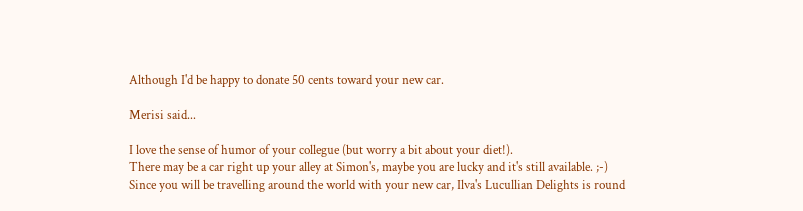Although I'd be happy to donate 50 cents toward your new car.

Merisi said...

I love the sense of humor of your collegue (but worry a bit about your diet!).
There may be a car right up your alley at Simon's, maybe you are lucky and it's still available. ;-)
Since you will be travelling around the world with your new car, Ilva's Lucullian Delights is round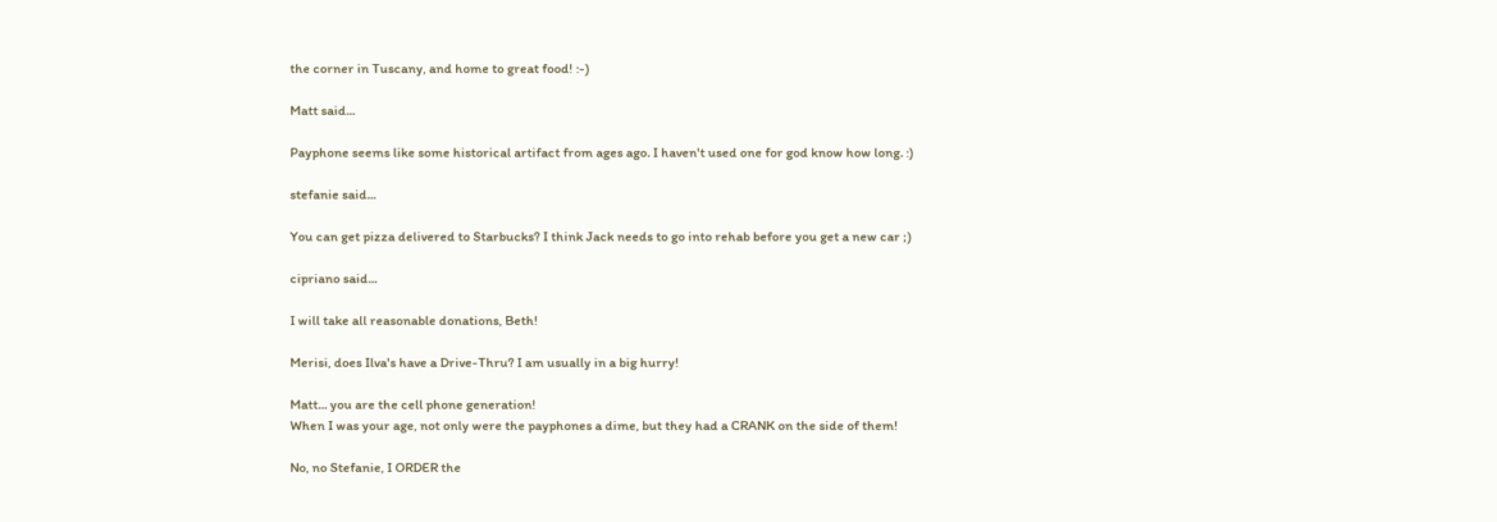the corner in Tuscany, and home to great food! :-)

Matt said...

Payphone seems like some historical artifact from ages ago. I haven't used one for god know how long. :)

stefanie said...

You can get pizza delivered to Starbucks? I think Jack needs to go into rehab before you get a new car ;)

cipriano said...

I will take all reasonable donations, Beth!

Merisi, does Ilva's have a Drive-Thru? I am usually in a big hurry!

Matt... you are the cell phone generation!
When I was your age, not only were the payphones a dime, but they had a CRANK on the side of them!

No, no Stefanie, I ORDER the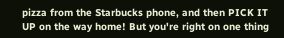pizza from the Starbucks phone, and then PICK IT UP on the way home! But you're right on one thing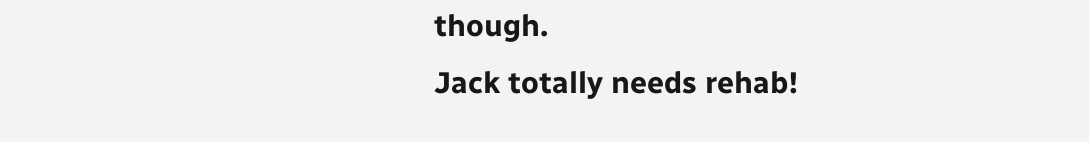though.
Jack totally needs rehab!